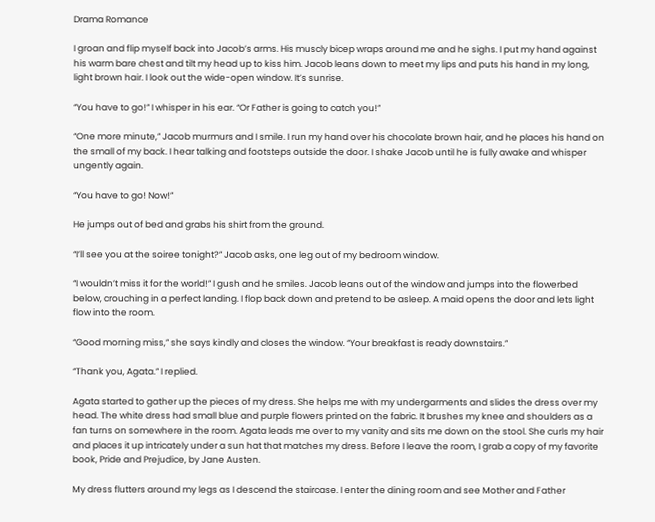Drama Romance

I groan and flip myself back into Jacob’s arms. His muscly bicep wraps around me and he sighs. I put my hand against his warm bare chest and tilt my head up to kiss him. Jacob leans down to meet my lips and puts his hand in my long, light brown hair. I look out the wide-open window. It’s sunrise.

“You have to go!” I whisper in his ear. “Or Father is going to catch you!”

“One more minute,” Jacob murmurs and I smile. I run my hand over his chocolate brown hair, and he places his hand on the small of my back. I hear talking and footsteps outside the door. I shake Jacob until he is fully awake and whisper ungently again.

“You have to go! Now!”

He jumps out of bed and grabs his shirt from the ground.

“I’ll see you at the soiree tonight?” Jacob asks, one leg out of my bedroom window.

“I wouldn’t miss it for the world!” I gush and he smiles. Jacob leans out of the window and jumps into the flowerbed below, crouching in a perfect landing. I flop back down and pretend to be asleep. A maid opens the door and lets light flow into the room.

“Good morning miss,” she says kindly and closes the window. “Your breakfast is ready downstairs.”

“Thank you, Agata.” I replied.

Agata started to gather up the pieces of my dress. She helps me with my undergarments and slides the dress over my head. The white dress had small blue and purple flowers printed on the fabric. It brushes my knee and shoulders as a fan turns on somewhere in the room. Agata leads me over to my vanity and sits me down on the stool. She curls my hair and places it up intricately under a sun hat that matches my dress. Before I leave the room, I grab a copy of my favorite book, Pride and Prejudice, by Jane Austen.

My dress flutters around my legs as I descend the staircase. I enter the dining room and see Mother and Father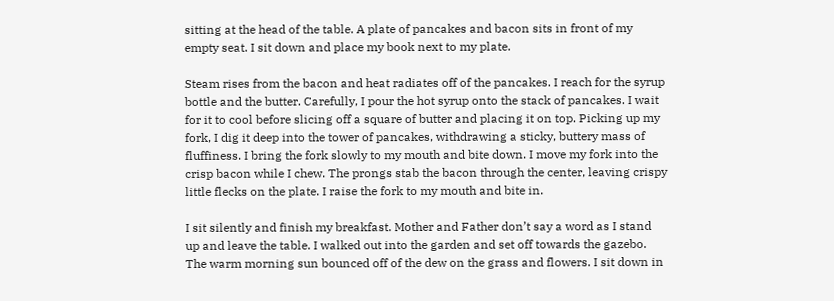sitting at the head of the table. A plate of pancakes and bacon sits in front of my empty seat. I sit down and place my book next to my plate.

Steam rises from the bacon and heat radiates off of the pancakes. I reach for the syrup bottle and the butter. Carefully, I pour the hot syrup onto the stack of pancakes. I wait for it to cool before slicing off a square of butter and placing it on top. Picking up my fork, I dig it deep into the tower of pancakes, withdrawing a sticky, buttery mass of fluffiness. I bring the fork slowly to my mouth and bite down. I move my fork into the crisp bacon while I chew. The prongs stab the bacon through the center, leaving crispy little flecks on the plate. I raise the fork to my mouth and bite in.

I sit silently and finish my breakfast. Mother and Father don’t say a word as I stand up and leave the table. I walked out into the garden and set off towards the gazebo. The warm morning sun bounced off of the dew on the grass and flowers. I sit down in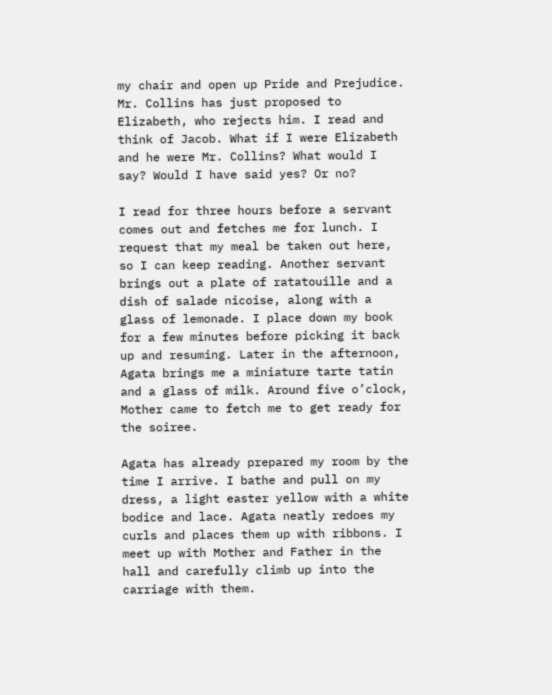my chair and open up Pride and Prejudice. Mr. Collins has just proposed to Elizabeth, who rejects him. I read and think of Jacob. What if I were Elizabeth and he were Mr. Collins? What would I say? Would I have said yes? Or no?

I read for three hours before a servant comes out and fetches me for lunch. I request that my meal be taken out here, so I can keep reading. Another servant brings out a plate of ratatouille and a dish of salade nicoise, along with a glass of lemonade. I place down my book for a few minutes before picking it back up and resuming. Later in the afternoon, Agata brings me a miniature tarte tatin and a glass of milk. Around five o’clock, Mother came to fetch me to get ready for the soiree.

Agata has already prepared my room by the time I arrive. I bathe and pull on my dress, a light easter yellow with a white bodice and lace. Agata neatly redoes my curls and places them up with ribbons. I meet up with Mother and Father in the hall and carefully climb up into the carriage with them.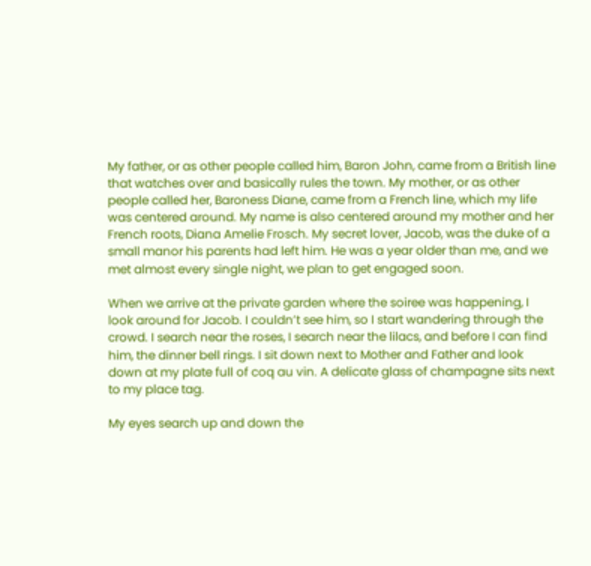My father, or as other people called him, Baron John, came from a British line that watches over and basically rules the town. My mother, or as other people called her, Baroness Diane, came from a French line, which my life was centered around. My name is also centered around my mother and her French roots, Diana Amelie Frosch. My secret lover, Jacob, was the duke of a small manor his parents had left him. He was a year older than me, and we met almost every single night, we plan to get engaged soon.

When we arrive at the private garden where the soiree was happening, I look around for Jacob. I couldn’t see him, so I start wandering through the crowd. I search near the roses, I search near the lilacs, and before I can find him, the dinner bell rings. I sit down next to Mother and Father and look down at my plate full of coq au vin. A delicate glass of champagne sits next to my place tag.

My eyes search up and down the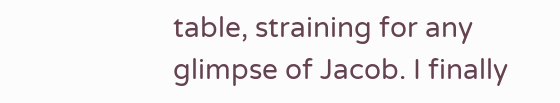table, straining for any glimpse of Jacob. I finally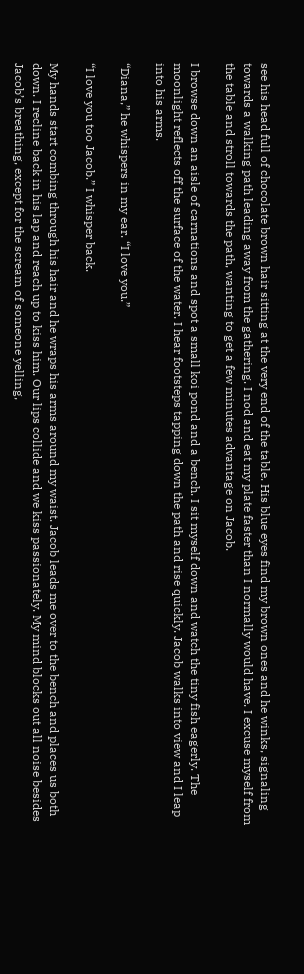see his head full of chocolate brown hair sitting at the very end of the table. His blue eyes find my brown ones and he winks, signaling towards a walking path leading away from the gathering. I nod and eat my plate faster than I normally would have. I excuse myself from the table and stroll towards the path, wanting to get a few minutes advantage on Jacob.

I browse down an aisle of carnations and spot a small koi pond and a bench. I sit myself down and watch the tiny fish eagerly. The moonlight reflects off the surface of the water. I hear footsteps tapping down the path and rise quickly. Jacob walks into view and I leap into his arms.

“Diana,” he whispers in my ear. “I love you.”

“I love you too Jacob.” I whisper back.

My hands start combing through his hair and he wraps his arms around my waist. Jacob leads me over to the bench and places us both down. I recline back in his lap and reach up to kiss him. Our lips collide and we kiss passionately. My mind blocks out all noise besides Jacob’s breathing, except for the scream of someone yelling,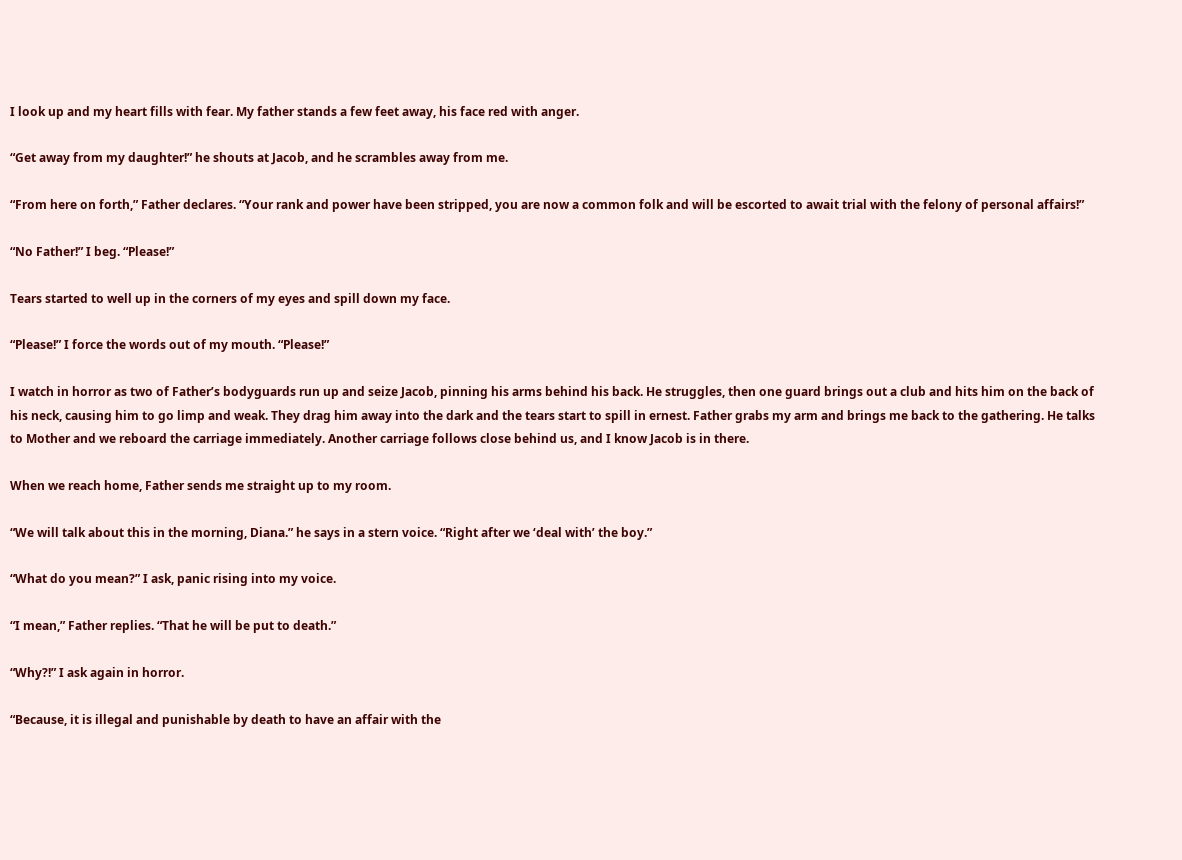I look up and my heart fills with fear. My father stands a few feet away, his face red with anger.

“Get away from my daughter!” he shouts at Jacob, and he scrambles away from me.

“From here on forth,” Father declares. “Your rank and power have been stripped, you are now a common folk and will be escorted to await trial with the felony of personal affairs!”

“No Father!” I beg. “Please!”

Tears started to well up in the corners of my eyes and spill down my face.

“Please!” I force the words out of my mouth. “Please!”

I watch in horror as two of Father’s bodyguards run up and seize Jacob, pinning his arms behind his back. He struggles, then one guard brings out a club and hits him on the back of his neck, causing him to go limp and weak. They drag him away into the dark and the tears start to spill in ernest. Father grabs my arm and brings me back to the gathering. He talks to Mother and we reboard the carriage immediately. Another carriage follows close behind us, and I know Jacob is in there.

When we reach home, Father sends me straight up to my room.

“We will talk about this in the morning, Diana.” he says in a stern voice. “Right after we ‘deal with’ the boy.”

“What do you mean?” I ask, panic rising into my voice.

“I mean,” Father replies. “That he will be put to death.”

“Why?!” I ask again in horror.

“Because, it is illegal and punishable by death to have an affair with the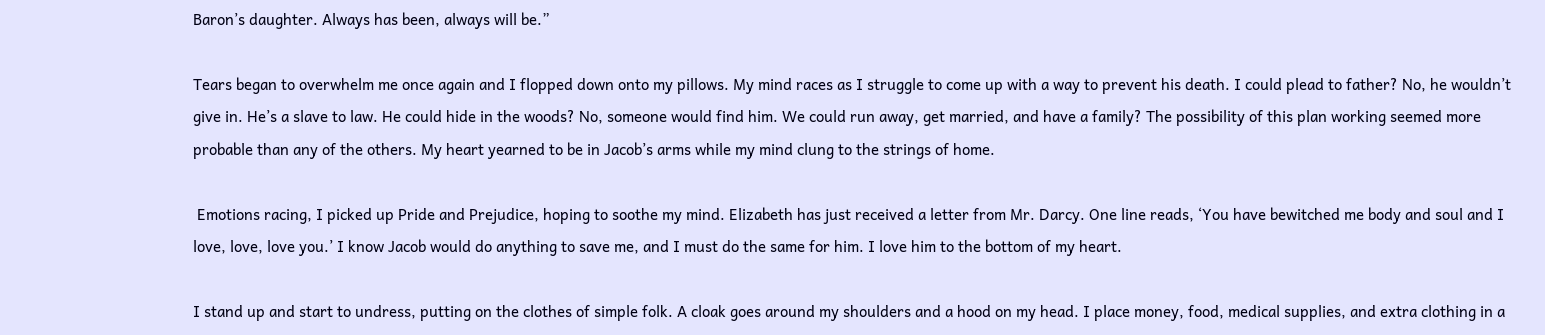Baron’s daughter. Always has been, always will be.”

Tears began to overwhelm me once again and I flopped down onto my pillows. My mind races as I struggle to come up with a way to prevent his death. I could plead to father? No, he wouldn’t give in. He’s a slave to law. He could hide in the woods? No, someone would find him. We could run away, get married, and have a family? The possibility of this plan working seemed more probable than any of the others. My heart yearned to be in Jacob’s arms while my mind clung to the strings of home.

 Emotions racing, I picked up Pride and Prejudice, hoping to soothe my mind. Elizabeth has just received a letter from Mr. Darcy. One line reads, ‘You have bewitched me body and soul and I love, love, love you.’ I know Jacob would do anything to save me, and I must do the same for him. I love him to the bottom of my heart.

I stand up and start to undress, putting on the clothes of simple folk. A cloak goes around my shoulders and a hood on my head. I place money, food, medical supplies, and extra clothing in a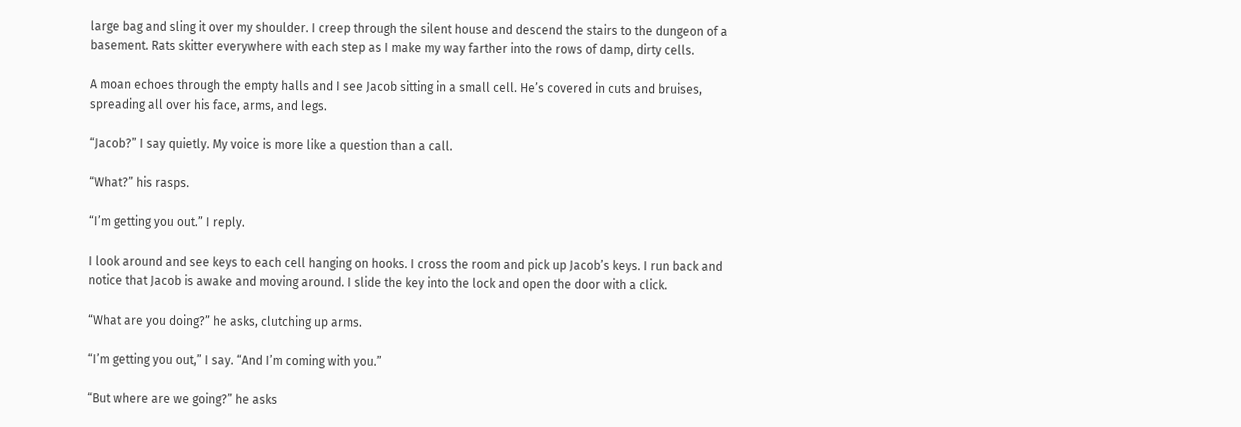large bag and sling it over my shoulder. I creep through the silent house and descend the stairs to the dungeon of a basement. Rats skitter everywhere with each step as I make my way farther into the rows of damp, dirty cells.

A moan echoes through the empty halls and I see Jacob sitting in a small cell. He’s covered in cuts and bruises, spreading all over his face, arms, and legs.

“Jacob?” I say quietly. My voice is more like a question than a call.

“What?” his rasps.

“I’m getting you out.” I reply.

I look around and see keys to each cell hanging on hooks. I cross the room and pick up Jacob’s keys. I run back and notice that Jacob is awake and moving around. I slide the key into the lock and open the door with a click.

“What are you doing?” he asks, clutching up arms.

“I’m getting you out,” I say. “And I’m coming with you.”

“But where are we going?” he asks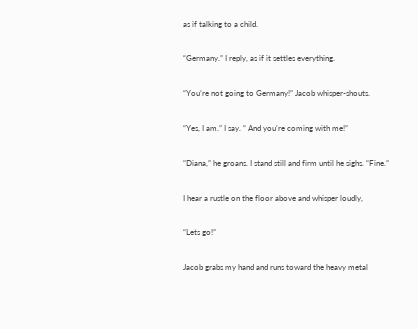as if talking to a child.

“Germany.” I reply, as if it settles everything.

“You’re not going to Germany!” Jacob whisper-shouts.

“Yes, I am.” I say. “ And you’re coming with me!”

“Diana,” he groans. I stand still and firm until he sighs. “Fine.”

I hear a rustle on the floor above and whisper loudly,

“Lets go!”

Jacob grabs my hand and runs toward the heavy metal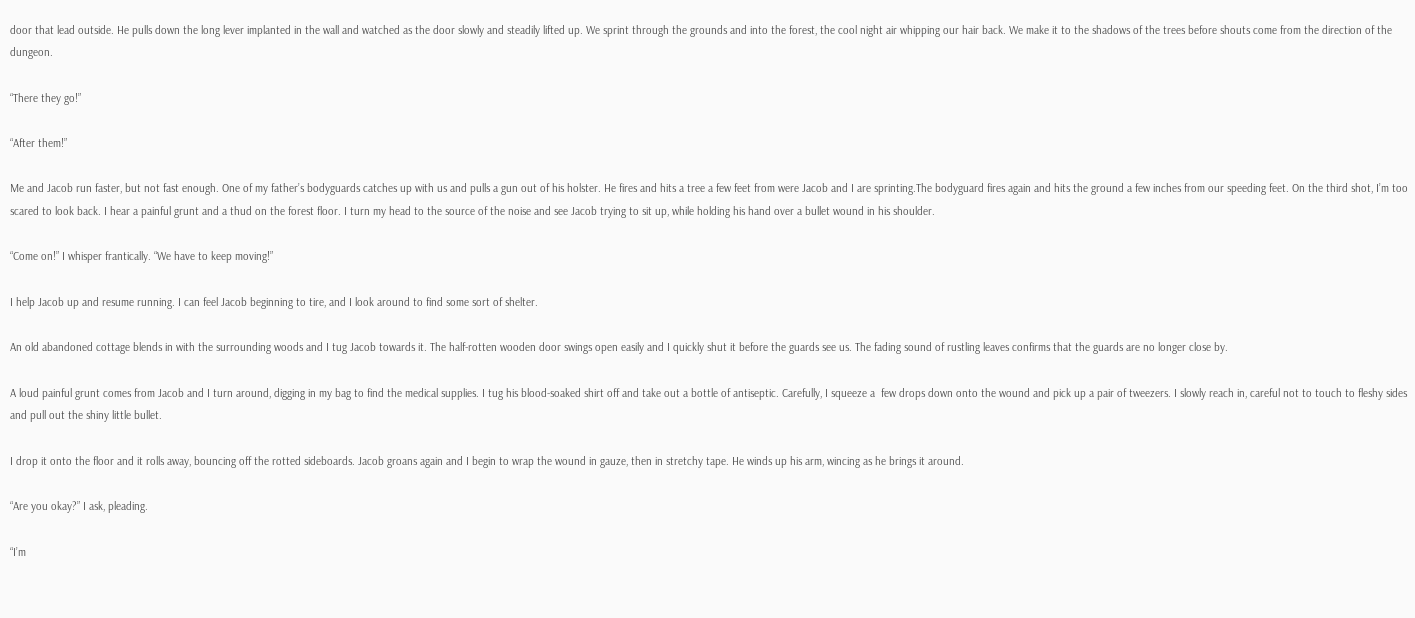door that lead outside. He pulls down the long lever implanted in the wall and watched as the door slowly and steadily lifted up. We sprint through the grounds and into the forest, the cool night air whipping our hair back. We make it to the shadows of the trees before shouts come from the direction of the dungeon.

“There they go!”

“After them!”

Me and Jacob run faster, but not fast enough. One of my father’s bodyguards catches up with us and pulls a gun out of his holster. He fires and hits a tree a few feet from were Jacob and I are sprinting.The bodyguard fires again and hits the ground a few inches from our speeding feet. On the third shot, I’m too scared to look back. I hear a painful grunt and a thud on the forest floor. I turn my head to the source of the noise and see Jacob trying to sit up, while holding his hand over a bullet wound in his shoulder.

“Come on!” I whisper frantically. “We have to keep moving!”

I help Jacob up and resume running. I can feel Jacob beginning to tire, and I look around to find some sort of shelter.

An old abandoned cottage blends in with the surrounding woods and I tug Jacob towards it. The half-rotten wooden door swings open easily and I quickly shut it before the guards see us. The fading sound of rustling leaves confirms that the guards are no longer close by.

A loud painful grunt comes from Jacob and I turn around, digging in my bag to find the medical supplies. I tug his blood-soaked shirt off and take out a bottle of antiseptic. Carefully, I squeeze a  few drops down onto the wound and pick up a pair of tweezers. I slowly reach in, careful not to touch to fleshy sides and pull out the shiny little bullet.

I drop it onto the floor and it rolls away, bouncing off the rotted sideboards. Jacob groans again and I begin to wrap the wound in gauze, then in stretchy tape. He winds up his arm, wincing as he brings it around.

“Are you okay?” I ask, pleading.

“I’m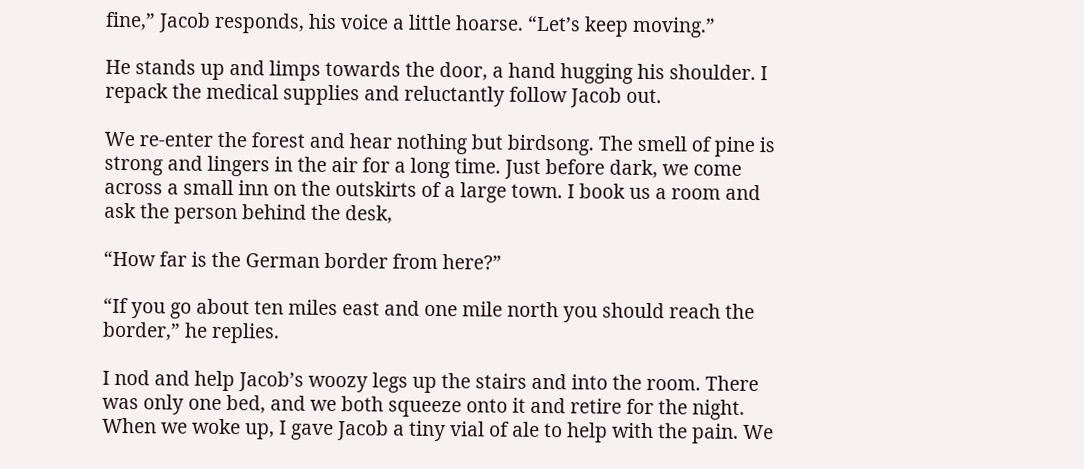fine,” Jacob responds, his voice a little hoarse. “Let’s keep moving.”

He stands up and limps towards the door, a hand hugging his shoulder. I repack the medical supplies and reluctantly follow Jacob out.

We re-enter the forest and hear nothing but birdsong. The smell of pine is strong and lingers in the air for a long time. Just before dark, we come across a small inn on the outskirts of a large town. I book us a room and ask the person behind the desk,

“How far is the German border from here?”

“If you go about ten miles east and one mile north you should reach the border,” he replies.

I nod and help Jacob’s woozy legs up the stairs and into the room. There was only one bed, and we both squeeze onto it and retire for the night. When we woke up, I gave Jacob a tiny vial of ale to help with the pain. We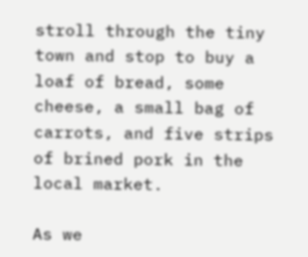stroll through the tiny town and stop to buy a loaf of bread, some cheese, a small bag of carrots, and five strips of brined pork in the local market.

As we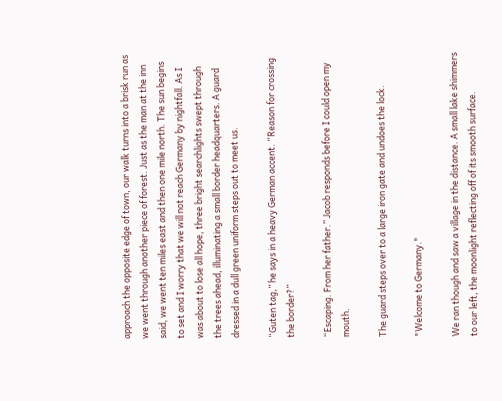approach the opposite edge of town, our walk turns into a brisk run as we went through another piece of forest. Just as the man at the inn said, we went ten miles east and then one mile north. The sun begins to set and I worry that we will not reach Germany by nightfall. As I was about to lose all hope, three bright searchlights swept through the trees ahead, illuminating a small border headquarters. A guard dressed in a dull green uniform steps out to meet us.

“Guten tag,” he says in a heavy German accent. “Reason for crossing the border?”

“Escaping. From her father.” Jacob responds before I could open my mouth.

The guard steps over to a large iron gate and undoes the lock.

"Welcome to Germany."

We ran though and saw a village in the distance. A small lake shimmers to our left, the moonlight reflecting off of its smooth surface.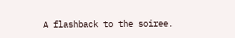A flashback to the soiree.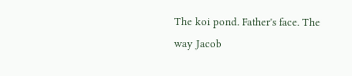The koi pond. Father's face. The way Jacob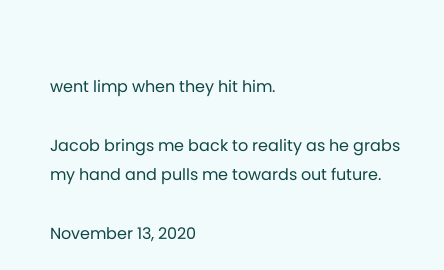went limp when they hit him.

Jacob brings me back to reality as he grabs my hand and pulls me towards out future.

November 13, 2020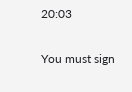20:03

You must sign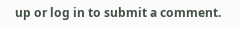up or log in to submit a comment.